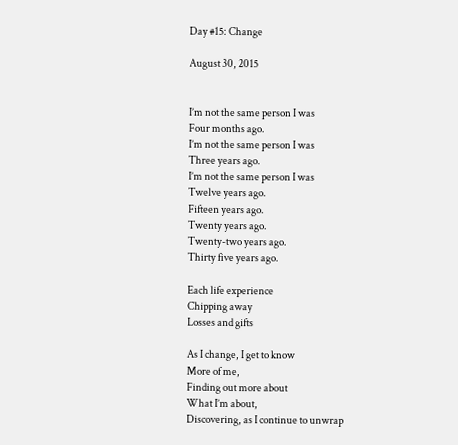Day #15: Change

August 30, 2015


I’m not the same person I was
Four months ago.
I’m not the same person I was
Three years ago.
I’m not the same person I was
Twelve years ago.
Fifteen years ago.
Twenty years ago.
Twenty-two years ago.
Thirty five years ago.

Each life experience
Chipping away
Losses and gifts

As I change, I get to know
More of me,
Finding out more about
What I’m about,
Discovering, as I continue to unwrap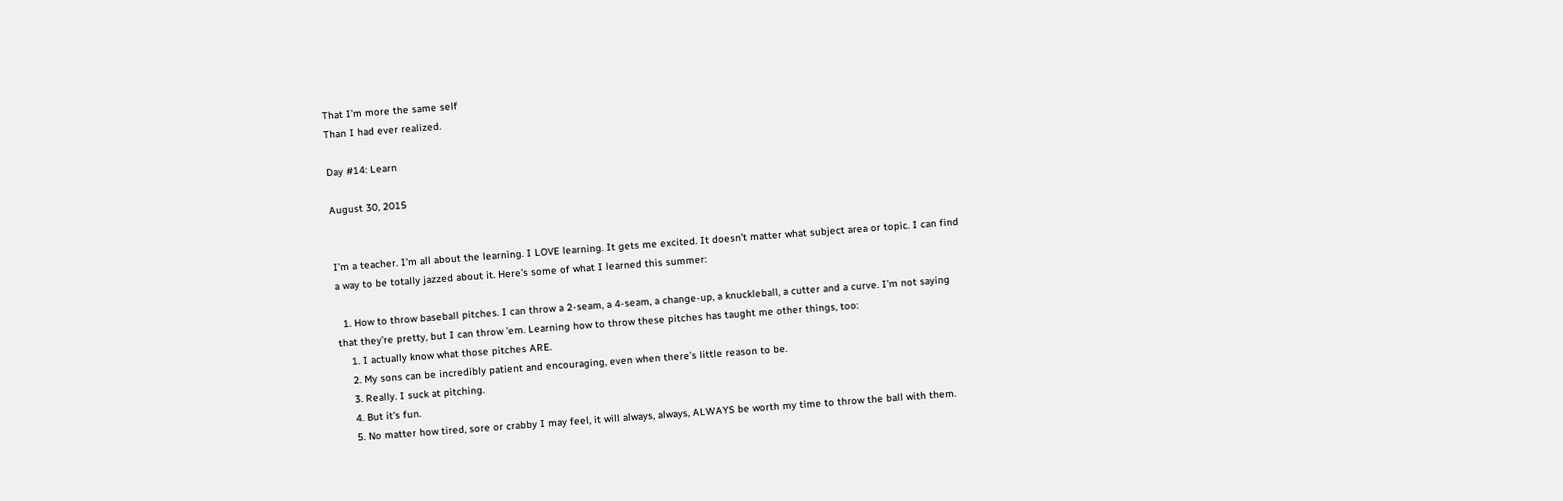That I’m more the same self
Than I had ever realized.

Day #14: Learn

August 30, 2015


I’m a teacher. I’m all about the learning. I LOVE learning. It gets me excited. It doesn’t matter what subject area or topic. I can find a way to be totally jazzed about it. Here’s some of what I learned this summer:

  1. How to throw baseball pitches. I can throw a 2-seam, a 4-seam, a change-up, a knuckleball, a cutter and a curve. I’m not saying that they’re pretty, but I can throw ’em. Learning how to throw these pitches has taught me other things, too:
    1. I actually know what those pitches ARE.
    2. My sons can be incredibly patient and encouraging, even when there’s little reason to be.
    3. Really. I suck at pitching.
    4. But it’s fun.
    5. No matter how tired, sore or crabby I may feel, it will always, always, ALWAYS be worth my time to throw the ball with them.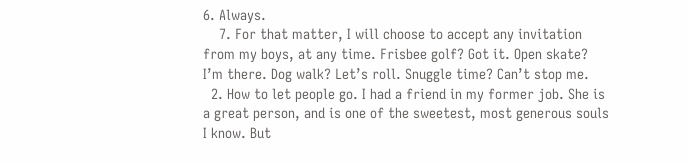6. Always.
    7. For that matter, I will choose to accept any invitation from my boys, at any time. Frisbee golf? Got it. Open skate? I’m there. Dog walk? Let’s roll. Snuggle time? Can’t stop me.
  2. How to let people go. I had a friend in my former job. She is a great person, and is one of the sweetest, most generous souls I know. But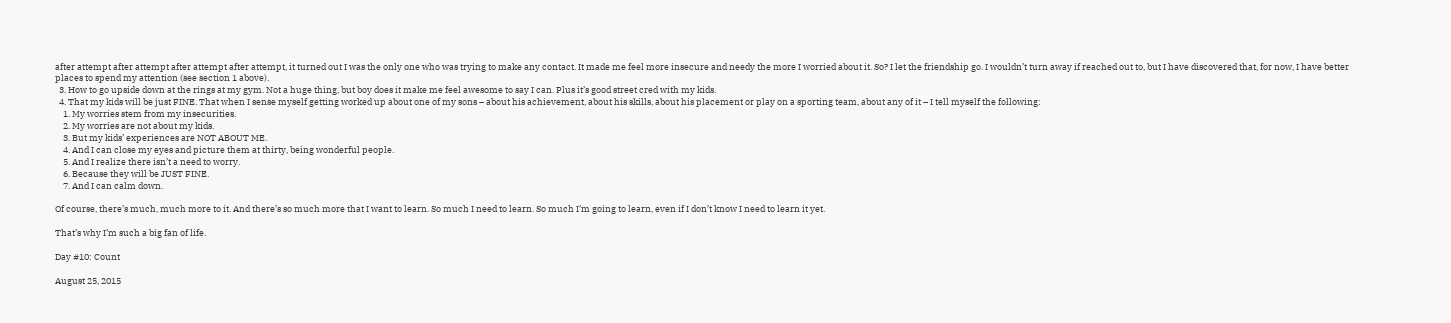after attempt after attempt after attempt after attempt, it turned out I was the only one who was trying to make any contact. It made me feel more insecure and needy the more I worried about it. So? I let the friendship go. I wouldn’t turn away if reached out to, but I have discovered that, for now, I have better places to spend my attention (see section 1 above).
  3. How to go upside down at the rings at my gym. Not a huge thing, but boy does it make me feel awesome to say I can. Plus it’s good street cred with my kids.
  4. That my kids will be just FINE. That when I sense myself getting worked up about one of my sons – about his achievement, about his skills, about his placement or play on a sporting team, about any of it – I tell myself the following:
    1. My worries stem from my insecurities.
    2. My worries are not about my kids.
    3. But my kids’ experiences are NOT ABOUT ME.
    4. And I can close my eyes and picture them at thirty, being wonderful people.
    5. And I realize there isn’t a need to worry.
    6. Because they will be JUST FINE.
    7. And I can calm down.

Of course, there’s much, much more to it. And there’s so much more that I want to learn. So much I need to learn. So much I’m going to learn, even if I don’t know I need to learn it yet.

That’s why I’m such a big fan of life.

Day #10: Count

August 25, 2015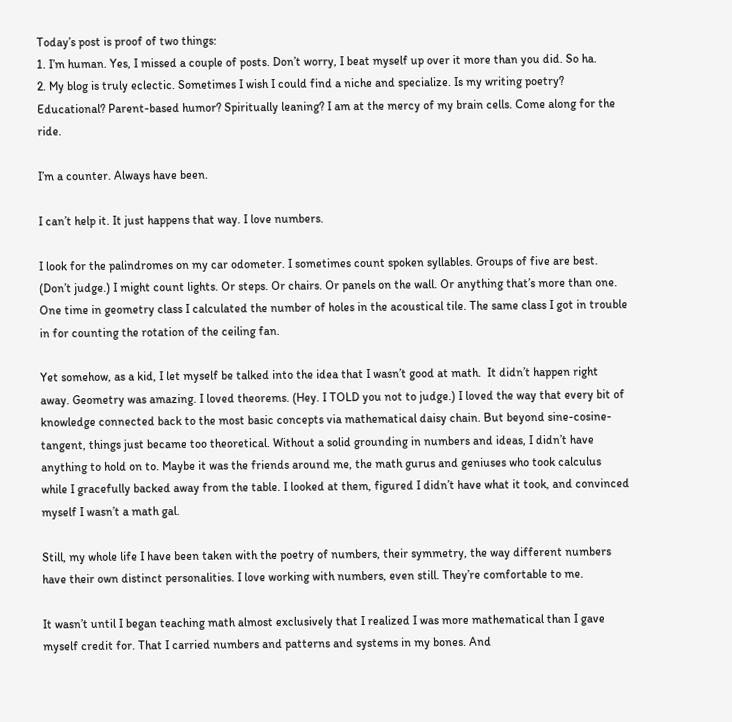Today’s post is proof of two things:
1. I’m human. Yes, I missed a couple of posts. Don’t worry, I beat myself up over it more than you did. So ha.
2. My blog is truly eclectic. Sometimes I wish I could find a niche and specialize. Is my writing poetry? Educational? Parent-based humor? Spiritually leaning? I am at the mercy of my brain cells. Come along for the ride.

I’m a counter. Always have been.

I can’t help it. It just happens that way. I love numbers.

I look for the palindromes on my car odometer. I sometimes count spoken syllables. Groups of five are best. (Don’t judge.) I might count lights. Or steps. Or chairs. Or panels on the wall. Or anything that’s more than one. One time in geometry class I calculated the number of holes in the acoustical tile. The same class I got in trouble in for counting the rotation of the ceiling fan.

Yet somehow, as a kid, I let myself be talked into the idea that I wasn’t good at math.  It didn’t happen right away. Geometry was amazing. I loved theorems. (Hey. I TOLD you not to judge.) I loved the way that every bit of knowledge connected back to the most basic concepts via mathematical daisy chain. But beyond sine-cosine-tangent, things just became too theoretical. Without a solid grounding in numbers and ideas, I didn’t have anything to hold on to. Maybe it was the friends around me, the math gurus and geniuses who took calculus while I gracefully backed away from the table. I looked at them, figured I didn’t have what it took, and convinced myself I wasn’t a math gal.

Still, my whole life I have been taken with the poetry of numbers, their symmetry, the way different numbers have their own distinct personalities. I love working with numbers, even still. They’re comfortable to me.

It wasn’t until I began teaching math almost exclusively that I realized I was more mathematical than I gave myself credit for. That I carried numbers and patterns and systems in my bones. And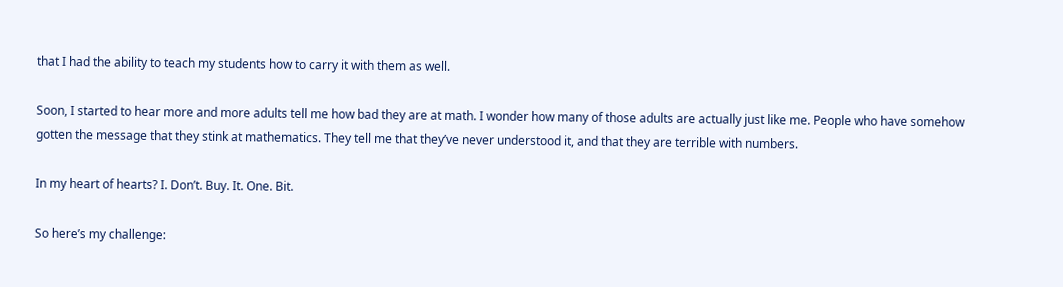that I had the ability to teach my students how to carry it with them as well.

Soon, I started to hear more and more adults tell me how bad they are at math. I wonder how many of those adults are actually just like me. People who have somehow gotten the message that they stink at mathematics. They tell me that they’ve never understood it, and that they are terrible with numbers.

In my heart of hearts? I. Don’t. Buy. It. One. Bit.

So here’s my challenge: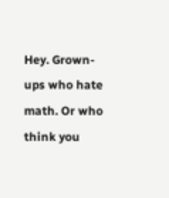Hey. Grown-ups who hate math. Or who think you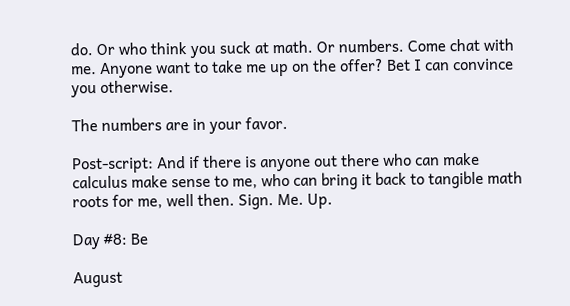do. Or who think you suck at math. Or numbers. Come chat with me. Anyone want to take me up on the offer? Bet I can convince you otherwise.

The numbers are in your favor.

Post-script: And if there is anyone out there who can make calculus make sense to me, who can bring it back to tangible math roots for me, well then. Sign. Me. Up.

Day #8: Be

August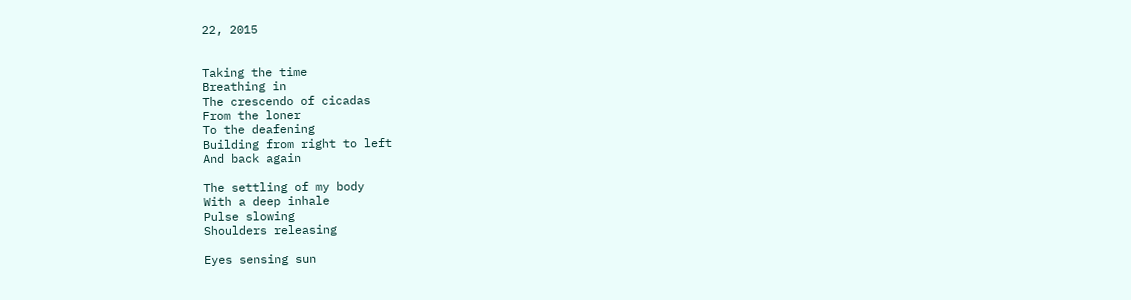22, 2015


Taking the time
Breathing in
The crescendo of cicadas
From the loner
To the deafening
Building from right to left
And back again

The settling of my body
With a deep inhale
Pulse slowing
Shoulders releasing

Eyes sensing sun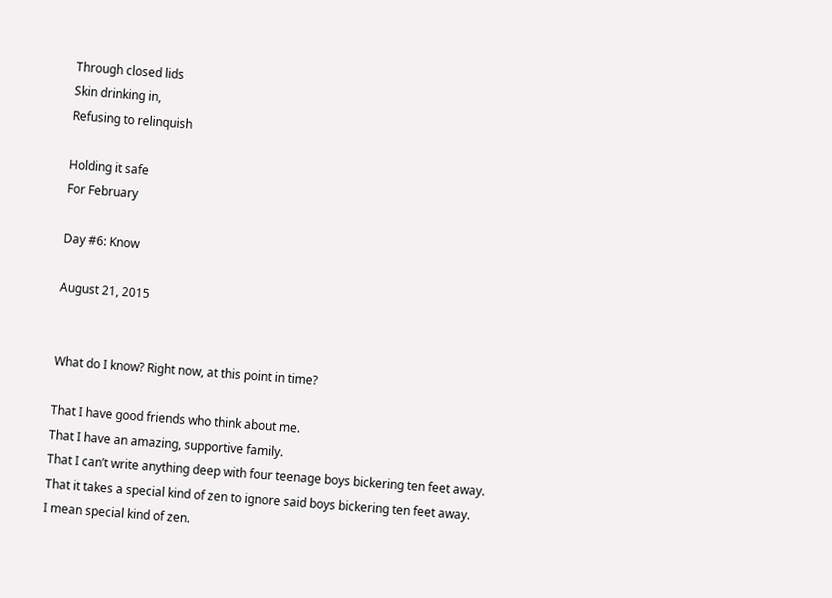Through closed lids
Skin drinking in,
Refusing to relinquish

Holding it safe
For February

Day #6: Know

August 21, 2015


What do I know? Right now, at this point in time?

That I have good friends who think about me.
That I have an amazing, supportive family.
That I can’t write anything deep with four teenage boys bickering ten feet away.
That it takes a special kind of zen to ignore said boys bickering ten feet away.
I mean special kind of zen.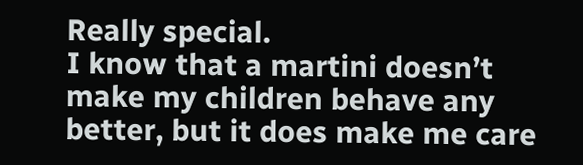Really special.
I know that a martini doesn’t make my children behave any better, but it does make me care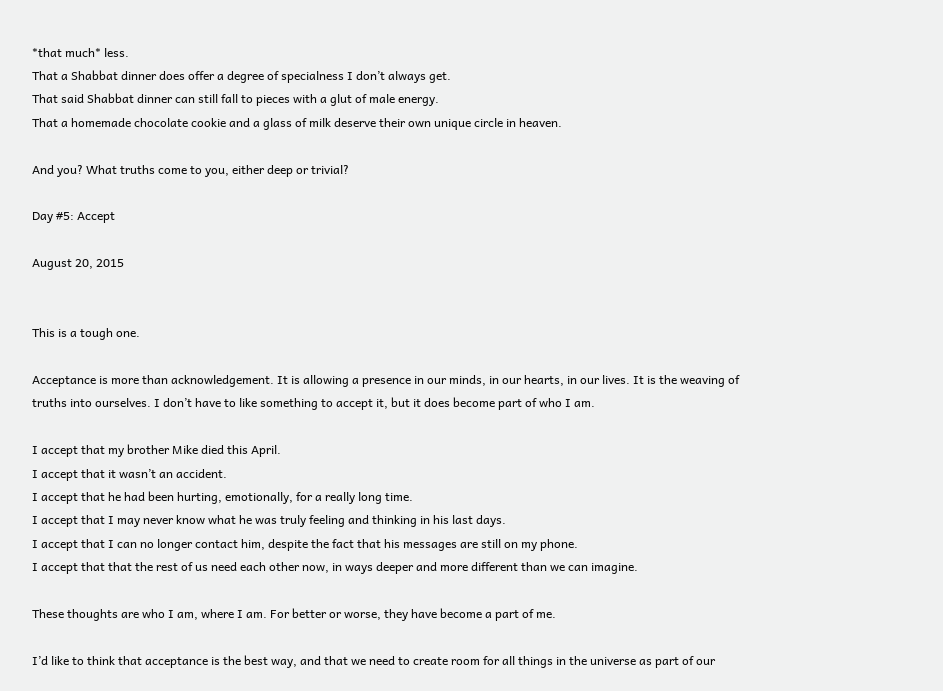*that much* less.
That a Shabbat dinner does offer a degree of specialness I don’t always get.
That said Shabbat dinner can still fall to pieces with a glut of male energy.
That a homemade chocolate cookie and a glass of milk deserve their own unique circle in heaven.

And you? What truths come to you, either deep or trivial?

Day #5: Accept

August 20, 2015


This is a tough one.

Acceptance is more than acknowledgement. It is allowing a presence in our minds, in our hearts, in our lives. It is the weaving of truths into ourselves. I don’t have to like something to accept it, but it does become part of who I am.

I accept that my brother Mike died this April.
I accept that it wasn’t an accident.
I accept that he had been hurting, emotionally, for a really long time.
I accept that I may never know what he was truly feeling and thinking in his last days.
I accept that I can no longer contact him, despite the fact that his messages are still on my phone.
I accept that that the rest of us need each other now, in ways deeper and more different than we can imagine.

These thoughts are who I am, where I am. For better or worse, they have become a part of me.

I’d like to think that acceptance is the best way, and that we need to create room for all things in the universe as part of our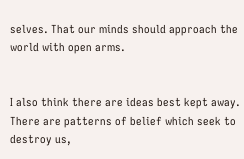selves. That our minds should approach the world with open arms.


I also think there are ideas best kept away. There are patterns of belief which seek to destroy us,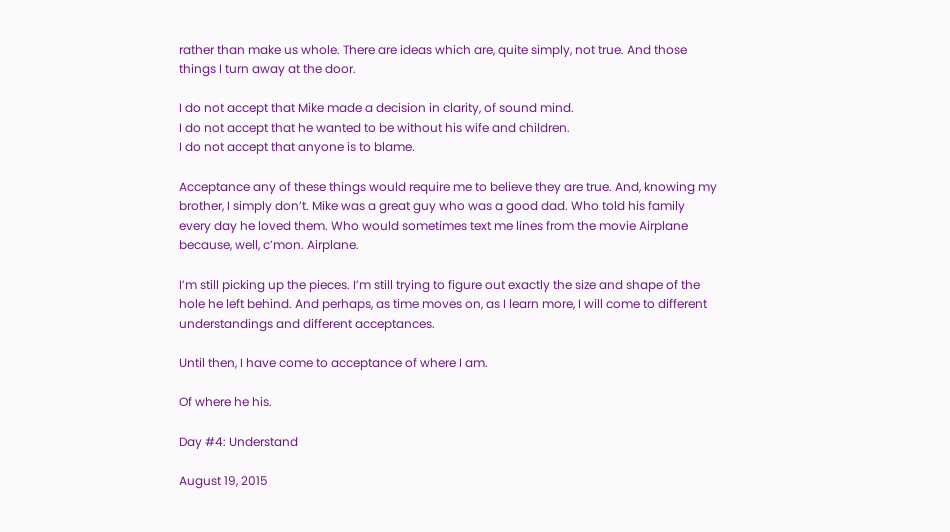rather than make us whole. There are ideas which are, quite simply, not true. And those things I turn away at the door.

I do not accept that Mike made a decision in clarity, of sound mind.
I do not accept that he wanted to be without his wife and children.
I do not accept that anyone is to blame.

Acceptance any of these things would require me to believe they are true. And, knowing my brother, I simply don’t. Mike was a great guy who was a good dad. Who told his family every day he loved them. Who would sometimes text me lines from the movie Airplane because, well, c’mon. Airplane.

I’m still picking up the pieces. I’m still trying to figure out exactly the size and shape of the hole he left behind. And perhaps, as time moves on, as I learn more, I will come to different understandings and different acceptances.

Until then, I have come to acceptance of where I am.

Of where he his.

Day #4: Understand

August 19, 2015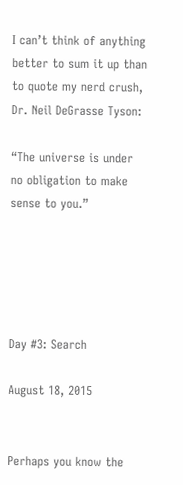I can’t think of anything better to sum it up than to quote my nerd crush, Dr. Neil DeGrasse Tyson:

“The universe is under no obligation to make sense to you.”





Day #3: Search

August 18, 2015


Perhaps you know the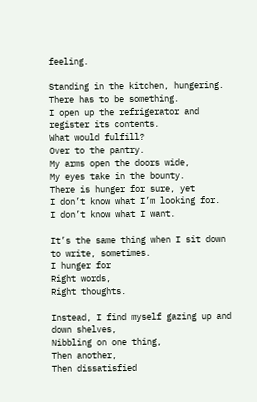feeling.

Standing in the kitchen, hungering.
There has to be something.
I open up the refrigerator and register its contents.
What would fulfill?
Over to the pantry.
My arms open the doors wide,
My eyes take in the bounty.
There is hunger for sure, yet
I don’t know what I’m looking for.
I don’t know what I want.

It’s the same thing when I sit down to write, sometimes.
I hunger for
Right words,
Right thoughts.

Instead, I find myself gazing up and down shelves,
Nibbling on one thing,
Then another,
Then dissatisfied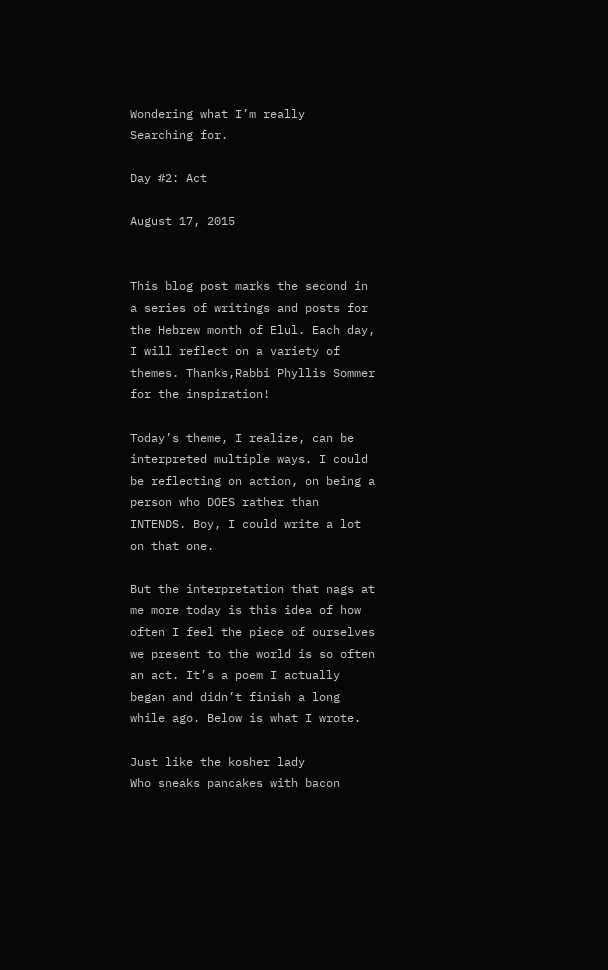Wondering what I’m really
Searching for.

Day #2: Act

August 17, 2015


This blog post marks the second in a series of writings and posts for the Hebrew month of Elul. Each day, I will reflect on a variety of themes. Thanks,Rabbi Phyllis Sommer for the inspiration!

Today’s theme, I realize, can be interpreted multiple ways. I could be reflecting on action, on being a person who DOES rather than INTENDS. Boy, I could write a lot on that one.

But the interpretation that nags at me more today is this idea of how often I feel the piece of ourselves we present to the world is so often an act. It’s a poem I actually began and didn’t finish a long while ago. Below is what I wrote.

Just like the kosher lady
Who sneaks pancakes with bacon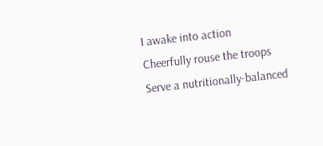I awake into action
Cheerfully rouse the troops
Serve a nutritionally-balanced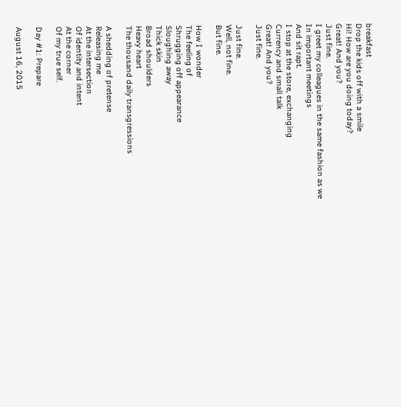breakfast
Drop the kids off with a smile
Hi! How are you doing today?
Great! And you?
Just fine.
I greet my colleagues in the same fashion as we
In important meetings
And sit rapt.
I stop at the store, exchanging
Currency and small talk
Great! And you?
Just fine.

Just fine.
Well, not fine.
But fine.

How I wonder
The feeling of
Shrugging off appearance
Sloughing away
Thick skin
Broad shoulders
Heavy heart
The thousand daily transgressions

A shedding of pretense
Releasing me
At the intersection
Of identity and intent
At the corner
Of my true self.

Day #1: Prepare

August 16, 2015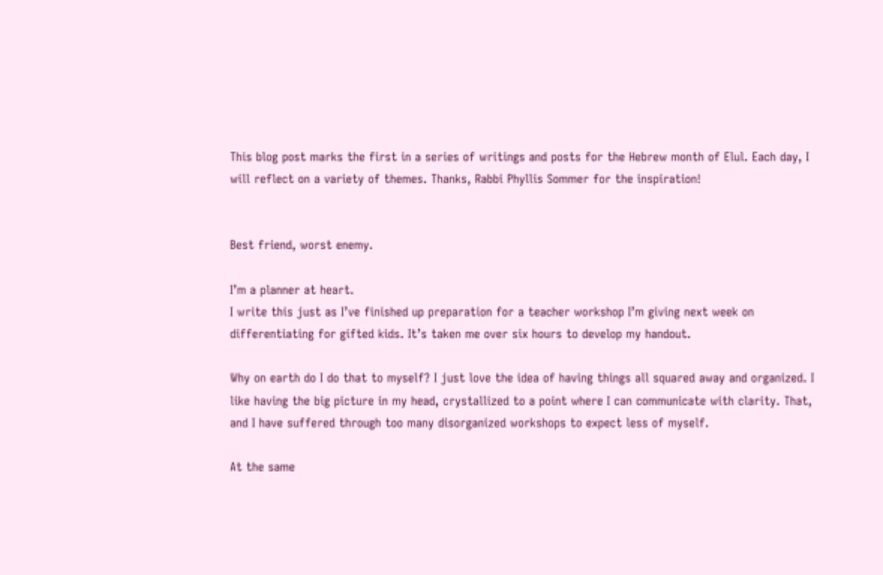This blog post marks the first in a series of writings and posts for the Hebrew month of Elul. Each day, I will reflect on a variety of themes. Thanks, Rabbi Phyllis Sommer for the inspiration!


Best friend, worst enemy.

I’m a planner at heart.
I write this just as I’ve finished up preparation for a teacher workshop I’m giving next week on differentiating for gifted kids. It’s taken me over six hours to develop my handout.

Why on earth do I do that to myself? I just love the idea of having things all squared away and organized. I like having the big picture in my head, crystallized to a point where I can communicate with clarity. That, and I have suffered through too many disorganized workshops to expect less of myself.

At the same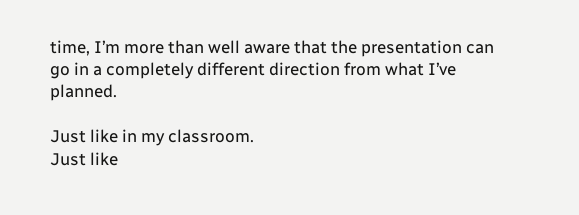time, I’m more than well aware that the presentation can go in a completely different direction from what I’ve planned.

Just like in my classroom.
Just like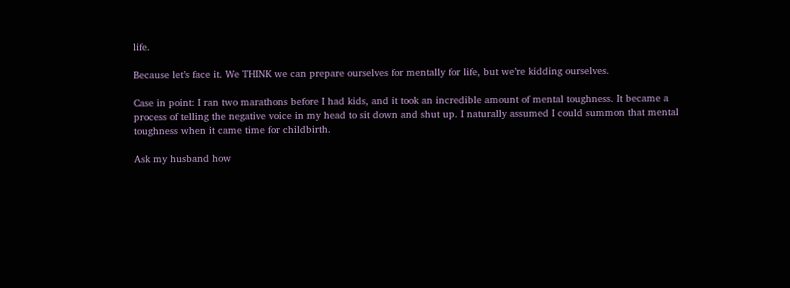life.

Because let’s face it. We THINK we can prepare ourselves for mentally for life, but we’re kidding ourselves.

Case in point: I ran two marathons before I had kids, and it took an incredible amount of mental toughness. It became a process of telling the negative voice in my head to sit down and shut up. I naturally assumed I could summon that mental toughness when it came time for childbirth.

Ask my husband how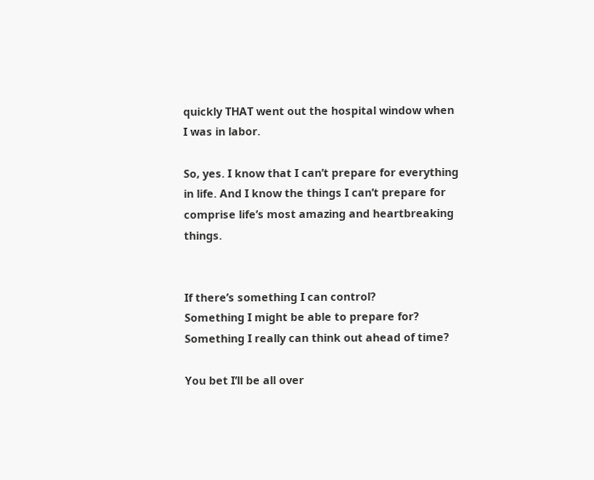quickly THAT went out the hospital window when I was in labor.

So, yes. I know that I can’t prepare for everything in life. And I know the things I can’t prepare for comprise life’s most amazing and heartbreaking things.


If there’s something I can control?
Something I might be able to prepare for?
Something I really can think out ahead of time?

You bet I’ll be all over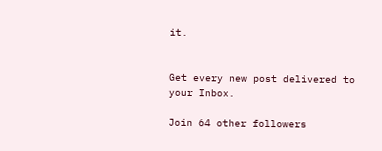it.


Get every new post delivered to your Inbox.

Join 64 other followers